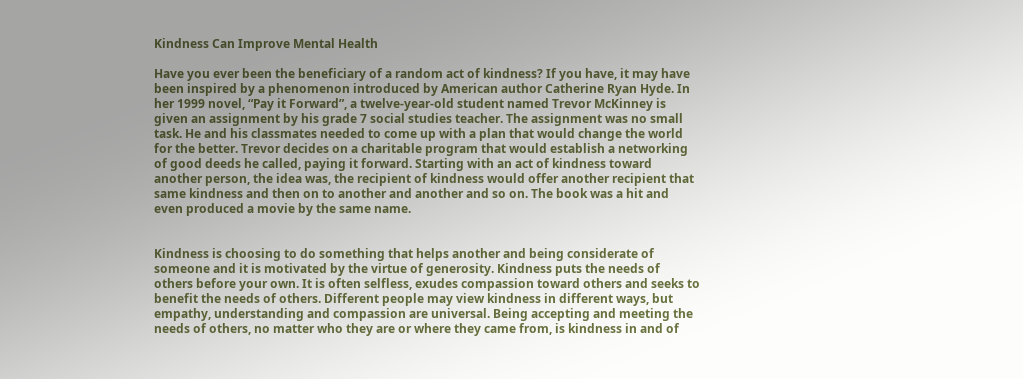Kindness Can Improve Mental Health

Have you ever been the beneficiary of a random act of kindness? If you have, it may have been inspired by a phenomenon introduced by American author Catherine Ryan Hyde. In her 1999 novel, “Pay it Forward”, a twelve-year-old student named Trevor McKinney is given an assignment by his grade 7 social studies teacher. The assignment was no small task. He and his classmates needed to come up with a plan that would change the world for the better. Trevor decides on a charitable program that would establish a networking of good deeds he called, paying it forward. Starting with an act of kindness toward another person, the idea was, the recipient of kindness would offer another recipient that same kindness and then on to another and another and so on. The book was a hit and even produced a movie by the same name.


Kindness is choosing to do something that helps another and being considerate of someone and it is motivated by the virtue of generosity. Kindness puts the needs of others before your own. It is often selfless, exudes compassion toward others and seeks to benefit the needs of others. Different people may view kindness in different ways, but empathy, understanding and compassion are universal. Being accepting and meeting the needs of others, no matter who they are or where they came from, is kindness in and of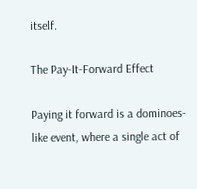itself.

The Pay-It-Forward Effect

Paying it forward is a dominoes-like event, where a single act of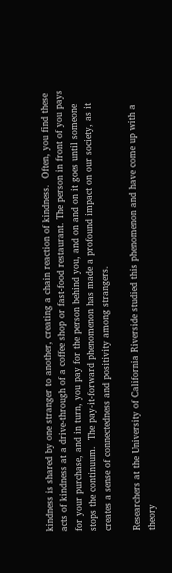kindness is shared by one stranger to another, creating a chain reaction of kindness.  Often, you find these acts of kindness at a drive-through of a coffee shop or fast-food restaurant. The person in front of you pays for your purchase, and in turn, you pay for the person behind you, and on and on it goes until someone stops the continuum.  The pay-it-forward phenomenon has made a profound impact on our society, as it creates a sense of connectedness and positivity among strangers.

Researchers at the University of California Riverside studied this phenomenon and have come up with a theory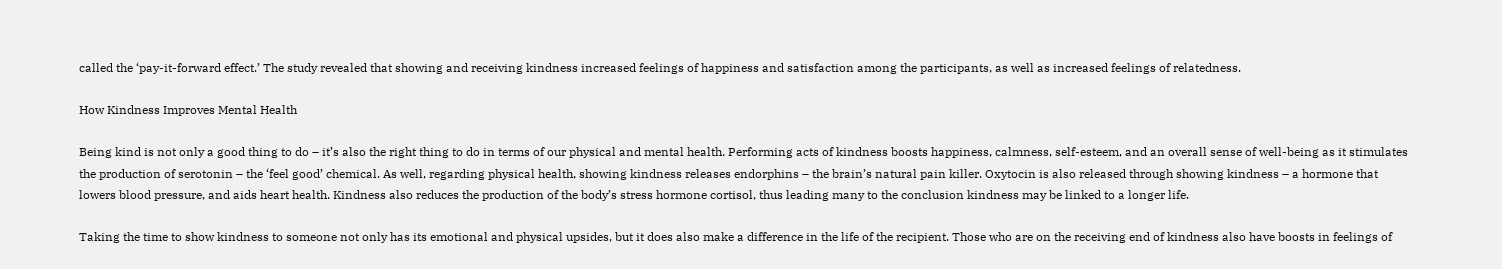called the ‘pay-it-forward effect.’ The study revealed that showing and receiving kindness increased feelings of happiness and satisfaction among the participants, as well as increased feelings of relatedness.

How Kindness Improves Mental Health

Being kind is not only a good thing to do – it’s also the right thing to do in terms of our physical and mental health. Performing acts of kindness boosts happiness, calmness, self-esteem, and an overall sense of well-being as it stimulates the production of serotonin – the ‘feel good’ chemical. As well, regarding physical health, showing kindness releases endorphins – the brain’s natural pain killer. Oxytocin is also released through showing kindness – a hormone that lowers blood pressure, and aids heart health. Kindness also reduces the production of the body’s stress hormone cortisol, thus leading many to the conclusion kindness may be linked to a longer life.

Taking the time to show kindness to someone not only has its emotional and physical upsides, but it does also make a difference in the life of the recipient. Those who are on the receiving end of kindness also have boosts in feelings of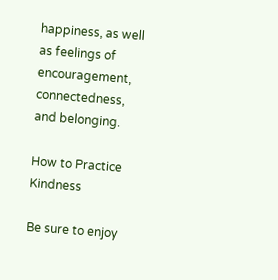happiness, as well as feelings of encouragement, connectedness, and belonging.

How to Practice Kindness

Be sure to enjoy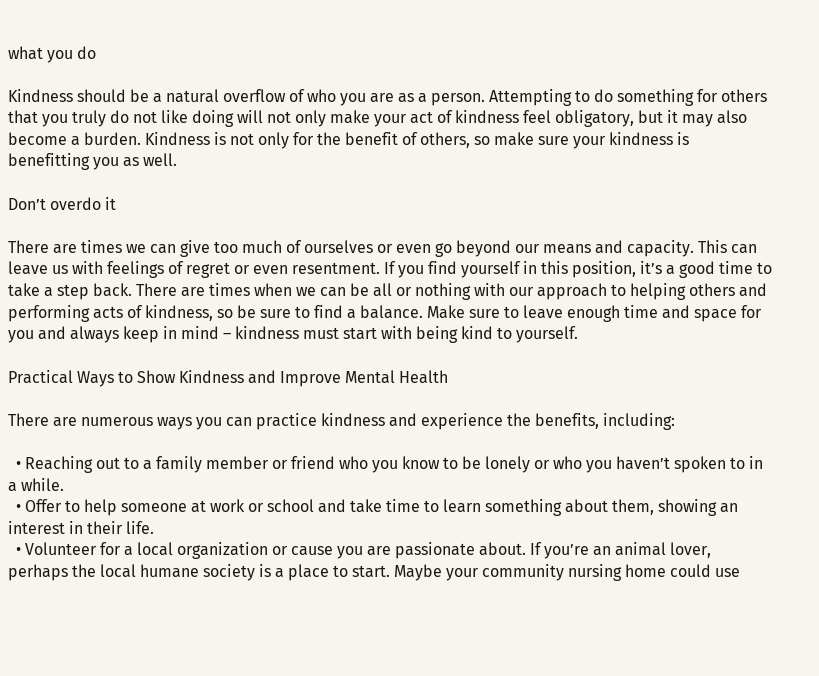what you do

Kindness should be a natural overflow of who you are as a person. Attempting to do something for others that you truly do not like doing will not only make your act of kindness feel obligatory, but it may also become a burden. Kindness is not only for the benefit of others, so make sure your kindness is benefitting you as well.

Don’t overdo it

There are times we can give too much of ourselves or even go beyond our means and capacity. This can leave us with feelings of regret or even resentment. If you find yourself in this position, it’s a good time to take a step back. There are times when we can be all or nothing with our approach to helping others and performing acts of kindness, so be sure to find a balance. Make sure to leave enough time and space for you and always keep in mind – kindness must start with being kind to yourself.

Practical Ways to Show Kindness and Improve Mental Health

There are numerous ways you can practice kindness and experience the benefits, including:

  • Reaching out to a family member or friend who you know to be lonely or who you haven’t spoken to in a while.
  • Offer to help someone at work or school and take time to learn something about them, showing an interest in their life.
  • Volunteer for a local organization or cause you are passionate about. If you’re an animal lover, perhaps the local humane society is a place to start. Maybe your community nursing home could use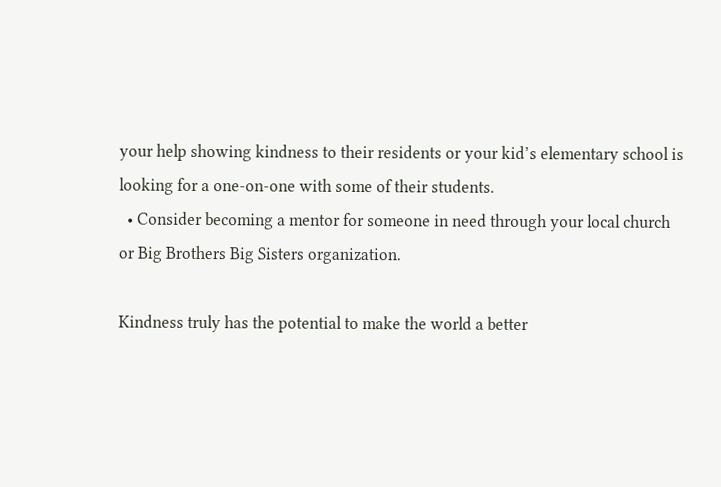your help showing kindness to their residents or your kid’s elementary school is looking for a one-on-one with some of their students.
  • Consider becoming a mentor for someone in need through your local church or Big Brothers Big Sisters organization.

Kindness truly has the potential to make the world a better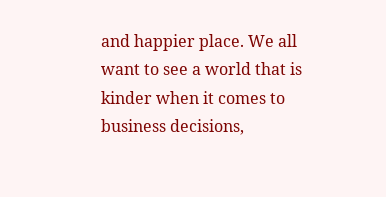and happier place. We all want to see a world that is kinder when it comes to business decisions,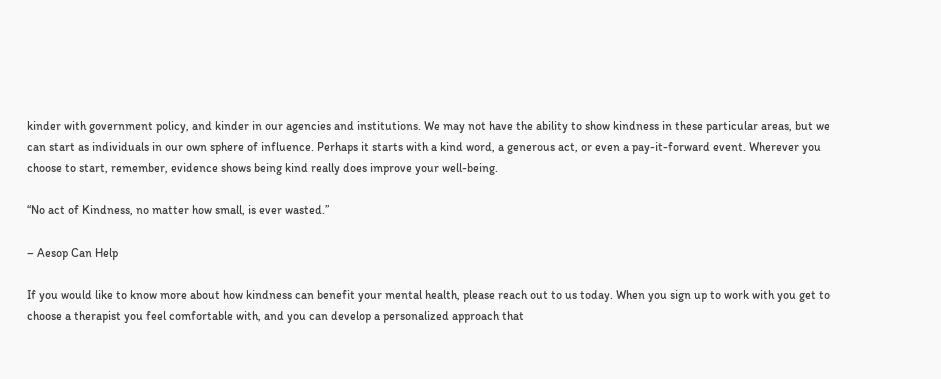kinder with government policy, and kinder in our agencies and institutions. We may not have the ability to show kindness in these particular areas, but we can start as individuals in our own sphere of influence. Perhaps it starts with a kind word, a generous act, or even a pay-it-forward event. Wherever you choose to start, remember, evidence shows being kind really does improve your well-being.

“No act of Kindness, no matter how small, is ever wasted.”

– Aesop Can Help

If you would like to know more about how kindness can benefit your mental health, please reach out to us today. When you sign up to work with you get to choose a therapist you feel comfortable with, and you can develop a personalized approach that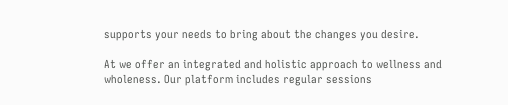supports your needs to bring about the changes you desire.

At we offer an integrated and holistic approach to wellness and wholeness. Our platform includes regular sessions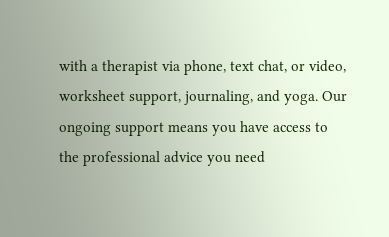with a therapist via phone, text chat, or video, worksheet support, journaling, and yoga. Our ongoing support means you have access to the professional advice you need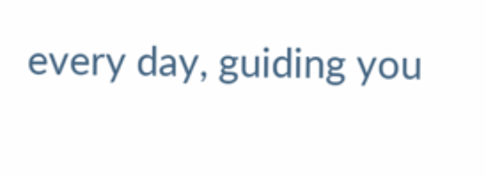every day, guiding you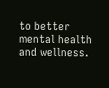to better mental health and wellness.